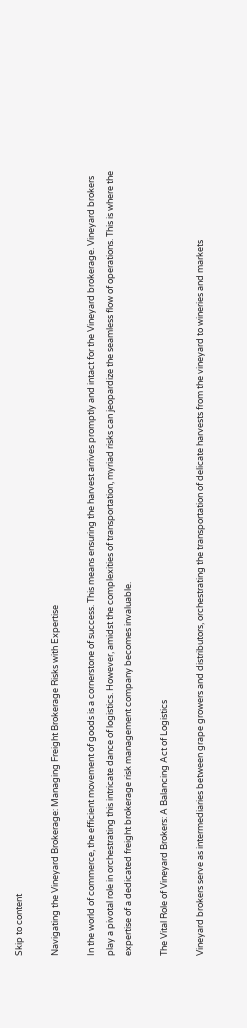Skip to content

Navigating the Vineyard Brokerage: Managing Freight Brokerage Risks with Expertise

In the world of commerce, the efficient movement of goods is a cornerstone of success. This means ensuring the harvest arrives promptly and intact for the Vineyard brokerage. Vineyard brokers play a pivotal role in orchestrating this intricate dance of logistics. However, amidst the complexities of transportation, myriad risks can jeopardize the seamless flow of operations. This is where the expertise of a dedicated freight brokerage risk management company becomes invaluable.

The Vital Role of Vineyard Brokers: A Balancing Act of Logistics

Vineyard brokers serve as intermediaries between grape growers and distributors, orchestrating the transportation of delicate harvests from the vineyard to wineries and markets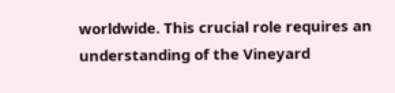worldwide. This crucial role requires an understanding of the Vineyard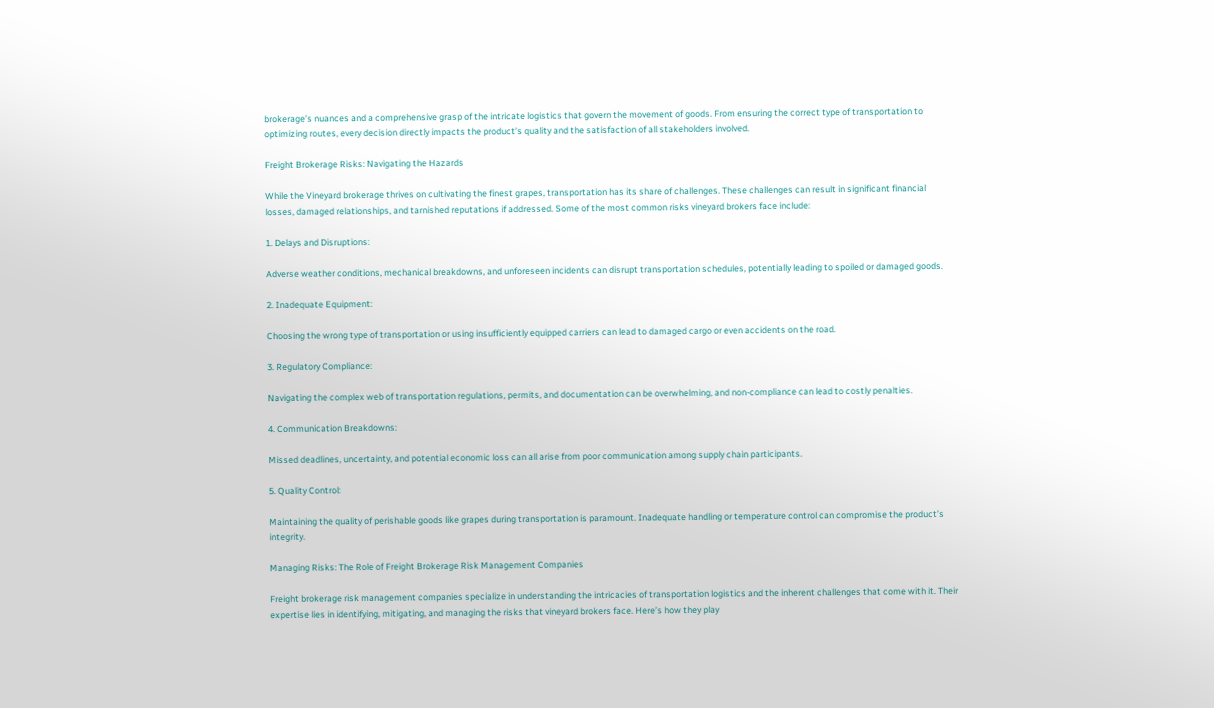brokerage’s nuances and a comprehensive grasp of the intricate logistics that govern the movement of goods. From ensuring the correct type of transportation to optimizing routes, every decision directly impacts the product’s quality and the satisfaction of all stakeholders involved.

Freight Brokerage Risks: Navigating the Hazards

While the Vineyard brokerage thrives on cultivating the finest grapes, transportation has its share of challenges. These challenges can result in significant financial losses, damaged relationships, and tarnished reputations if addressed. Some of the most common risks vineyard brokers face include:

1. Delays and Disruptions:

Adverse weather conditions, mechanical breakdowns, and unforeseen incidents can disrupt transportation schedules, potentially leading to spoiled or damaged goods.

2. Inadequate Equipment:

Choosing the wrong type of transportation or using insufficiently equipped carriers can lead to damaged cargo or even accidents on the road.

3. Regulatory Compliance:

Navigating the complex web of transportation regulations, permits, and documentation can be overwhelming, and non-compliance can lead to costly penalties.

4. Communication Breakdowns:

Missed deadlines, uncertainty, and potential economic loss can all arise from poor communication among supply chain participants.

5. Quality Control:

Maintaining the quality of perishable goods like grapes during transportation is paramount. Inadequate handling or temperature control can compromise the product’s integrity.

Managing Risks: The Role of Freight Brokerage Risk Management Companies

Freight brokerage risk management companies specialize in understanding the intricacies of transportation logistics and the inherent challenges that come with it. Their expertise lies in identifying, mitigating, and managing the risks that vineyard brokers face. Here’s how they play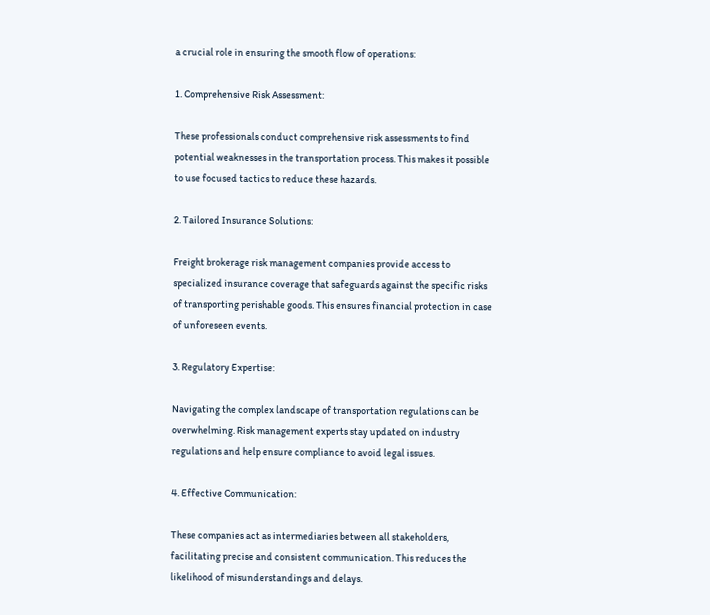a crucial role in ensuring the smooth flow of operations:

1. Comprehensive Risk Assessment:

These professionals conduct comprehensive risk assessments to find potential weaknesses in the transportation process. This makes it possible to use focused tactics to reduce these hazards.

2. Tailored Insurance Solutions:

Freight brokerage risk management companies provide access to specialized insurance coverage that safeguards against the specific risks of transporting perishable goods. This ensures financial protection in case of unforeseen events.

3. Regulatory Expertise:

Navigating the complex landscape of transportation regulations can be overwhelming. Risk management experts stay updated on industry regulations and help ensure compliance to avoid legal issues.

4. Effective Communication:

These companies act as intermediaries between all stakeholders, facilitating precise and consistent communication. This reduces the likelihood of misunderstandings and delays.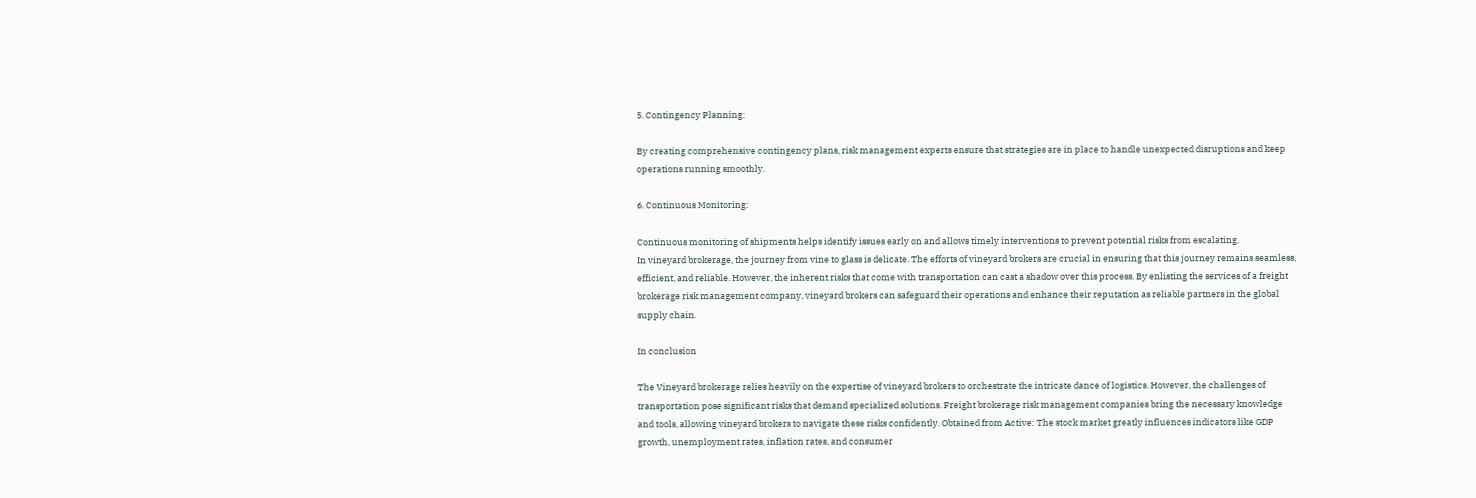5. Contingency Planning:

By creating comprehensive contingency plans, risk management experts ensure that strategies are in place to handle unexpected disruptions and keep operations running smoothly.

6. Continuous Monitoring:

Continuous monitoring of shipments helps identify issues early on and allows timely interventions to prevent potential risks from escalating.
In vineyard brokerage, the journey from vine to glass is delicate. The efforts of vineyard brokers are crucial in ensuring that this journey remains seamless, efficient, and reliable. However, the inherent risks that come with transportation can cast a shadow over this process. By enlisting the services of a freight brokerage risk management company, vineyard brokers can safeguard their operations and enhance their reputation as reliable partners in the global supply chain.

In conclusion

The Vineyard brokerage relies heavily on the expertise of vineyard brokers to orchestrate the intricate dance of logistics. However, the challenges of transportation pose significant risks that demand specialized solutions. Freight brokerage risk management companies bring the necessary knowledge and tools, allowing vineyard brokers to navigate these risks confidently. Obtained from Active: The stock market greatly influences indicators like GDP growth, unemployment rates, inflation rates, and consumer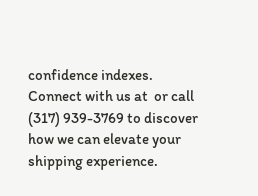confidence indexes.
Connect with us at  or call (317) 939-3769 to discover how we can elevate your shipping experience.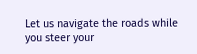Let us navigate the roads while you steer your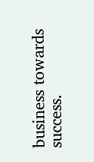business towards success.